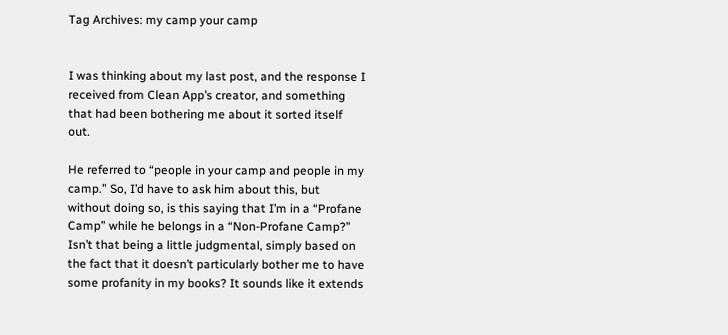Tag Archives: my camp your camp


I was thinking about my last post, and the response I received from Clean App’s creator, and something that had been bothering me about it sorted itself out.

He referred to “people in your camp and people in my camp.” So, I’d have to ask him about this, but without doing so, is this saying that I’m in a “Profane Camp” while he belongs in a “Non-Profane Camp?” Isn’t that being a little judgmental, simply based on the fact that it doesn’t particularly bother me to have some profanity in my books? It sounds like it extends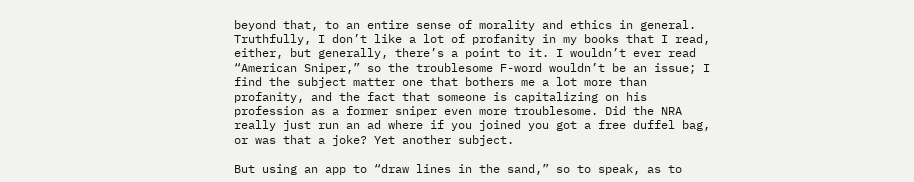beyond that, to an entire sense of morality and ethics in general. Truthfully, I don’t like a lot of profanity in my books that I read, either, but generally, there’s a point to it. I wouldn’t ever read “American Sniper,” so the troublesome F-word wouldn’t be an issue; I find the subject matter one that bothers me a lot more than profanity, and the fact that someone is capitalizing on his profession as a former sniper even more troublesome. Did the NRA really just run an ad where if you joined you got a free duffel bag, or was that a joke? Yet another subject.

But using an app to “draw lines in the sand,” so to speak, as to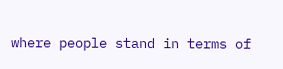where people stand in terms of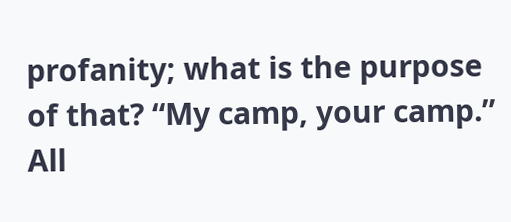profanity; what is the purpose of that? “My camp, your camp.” All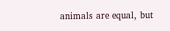animals are equal, but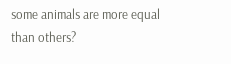some animals are more equal than others?